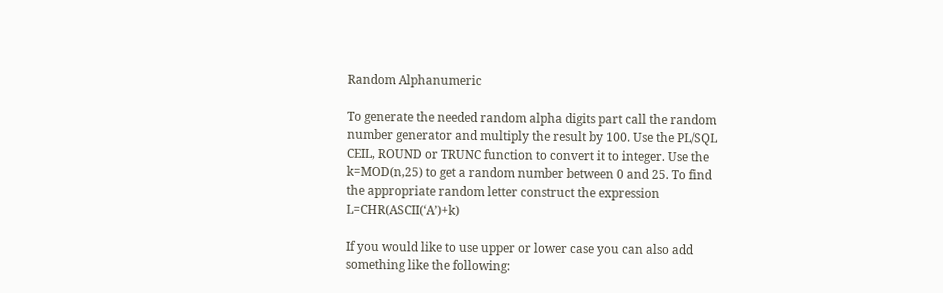Random Alphanumeric

To generate the needed random alpha digits part call the random number generator and multiply the result by 100. Use the PL/SQL CEIL, ROUND or TRUNC function to convert it to integer. Use the k=MOD(n,25) to get a random number between 0 and 25. To find the appropriate random letter construct the expression L=CHR(ASCII(‘A’)+k)

If you would like to use upper or lower case you can also add something like the following: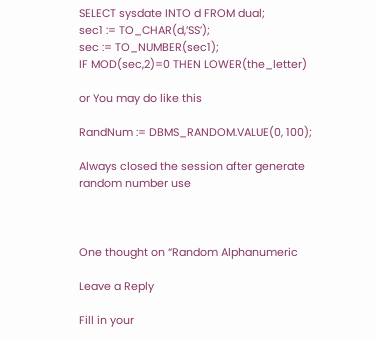SELECT sysdate INTO d FROM dual;
sec1 := TO_CHAR(d,’SS’);
sec := TO_NUMBER(sec1);
IF MOD(sec,2)=0 THEN LOWER(the_letter)

or You may do like this

RandNum := DBMS_RANDOM.VALUE(0, 100);

Always closed the session after generate random number use



One thought on “Random Alphanumeric

Leave a Reply

Fill in your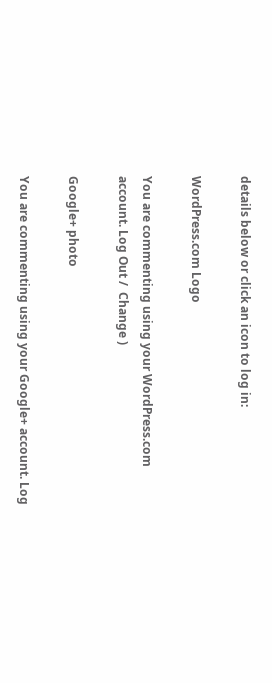details below or click an icon to log in:

WordPress.com Logo

You are commenting using your WordPress.com account. Log Out /  Change )

Google+ photo

You are commenting using your Google+ account. Log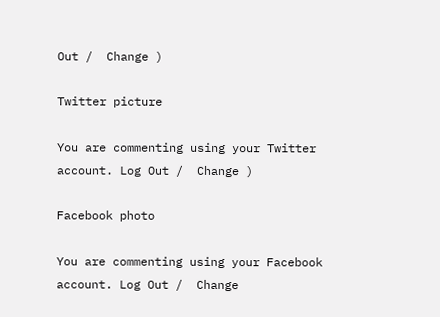Out /  Change )

Twitter picture

You are commenting using your Twitter account. Log Out /  Change )

Facebook photo

You are commenting using your Facebook account. Log Out /  Change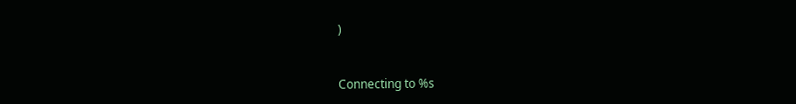)


Connecting to %s